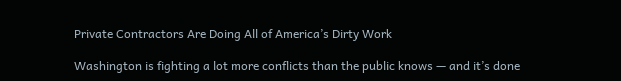Private Contractors Are Doing All of America’s Dirty Work

Washington is fighting a lot more conflicts than the public knows — and it’s done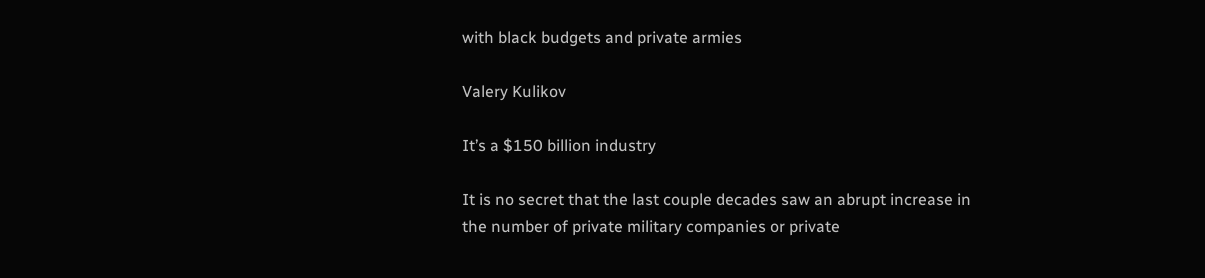with black budgets and private armies

Valery Kulikov

It’s a $150 billion industry

It is no secret that the last couple decades saw an abrupt increase in the number of private military companies or private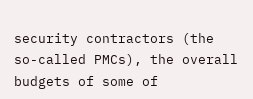security contractors (the so-called PMCs), the overall budgets of some of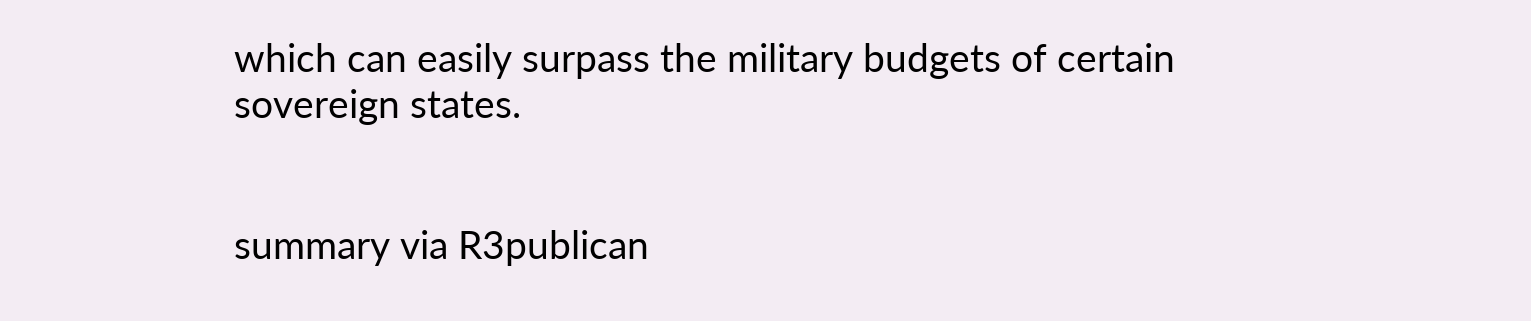which can easily surpass the military budgets of certain sovereign states.


summary via R3publican